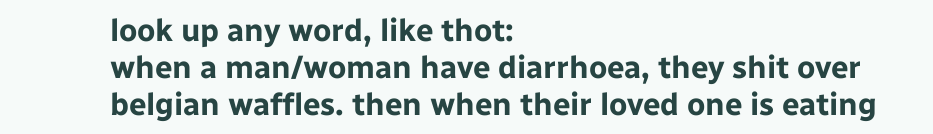look up any word, like thot:
when a man/woman have diarrhoea, they shit over belgian waffles. then when their loved one is eating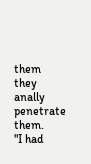them they anally penetrate them.
"I had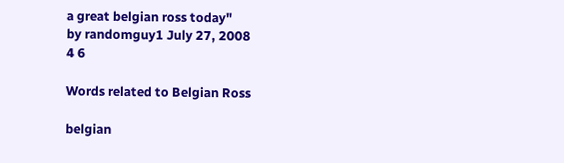a great belgian ross today"
by randomguy1 July 27, 2008
4 6

Words related to Belgian Ross

belgian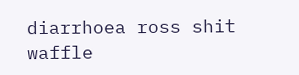diarrhoea ross shit waffle